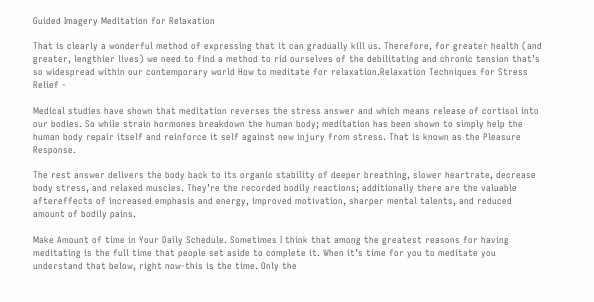Guided Imagery Meditation for Relaxation

That is clearly a wonderful method of expressing that it can gradually kill us. Therefore, for greater health (and greater, lengthier lives) we need to find a method to rid ourselves of the debilitating and chronic tension that’s so widespread within our contemporary world How to meditate for relaxation.Relaxation Techniques for Stress Relief -

Medical studies have shown that meditation reverses the stress answer and which means release of cortisol into our bodies. So while strain hormones breakdown the human body; meditation has been shown to simply help the human body repair itself and reinforce it self against new injury from stress. That is known as the Pleasure Response.

The rest answer delivers the body back to its organic stability of deeper breathing, slower heartrate, decrease body stress, and relaxed muscles. They’re the recorded bodily reactions; additionally there are the valuable aftereffects of increased emphasis and energy, improved motivation, sharper mental talents, and reduced amount of bodily pains.

Make Amount of time in Your Daily Schedule. Sometimes I think that among the greatest reasons for having meditating is the full time that people set aside to complete it. When it’s time for you to meditate you understand that below, right now-this is the time. Only the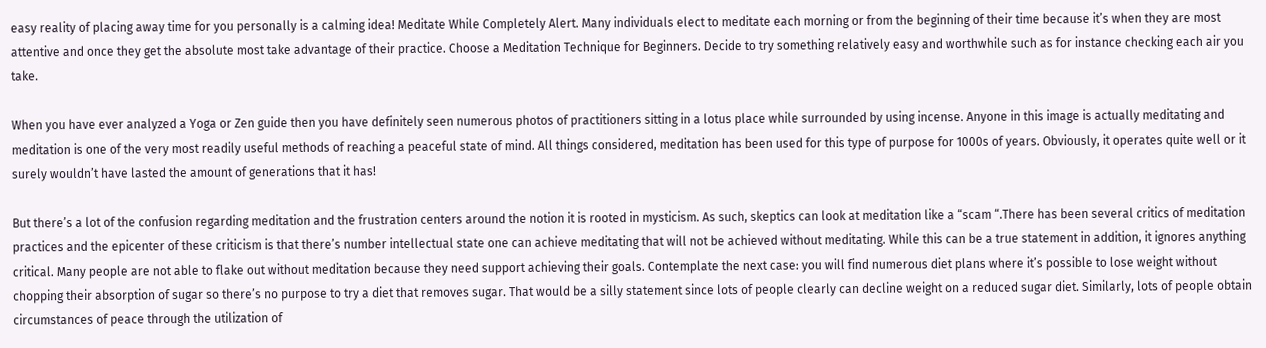easy reality of placing away time for you personally is a calming idea! Meditate While Completely Alert. Many individuals elect to meditate each morning or from the beginning of their time because it’s when they are most attentive and once they get the absolute most take advantage of their practice. Choose a Meditation Technique for Beginners. Decide to try something relatively easy and worthwhile such as for instance checking each air you take.

When you have ever analyzed a Yoga or Zen guide then you have definitely seen numerous photos of practitioners sitting in a lotus place while surrounded by using incense. Anyone in this image is actually meditating and meditation is one of the very most readily useful methods of reaching a peaceful state of mind. All things considered, meditation has been used for this type of purpose for 1000s of years. Obviously, it operates quite well or it surely wouldn’t have lasted the amount of generations that it has!

But there’s a lot of the confusion regarding meditation and the frustration centers around the notion it is rooted in mysticism. As such, skeptics can look at meditation like a “scam “.There has been several critics of meditation practices and the epicenter of these criticism is that there’s number intellectual state one can achieve meditating that will not be achieved without meditating. While this can be a true statement in addition, it ignores anything critical. Many people are not able to flake out without meditation because they need support achieving their goals. Contemplate the next case: you will find numerous diet plans where it’s possible to lose weight without chopping their absorption of sugar so there’s no purpose to try a diet that removes sugar. That would be a silly statement since lots of people clearly can decline weight on a reduced sugar diet. Similarly, lots of people obtain circumstances of peace through the utilization of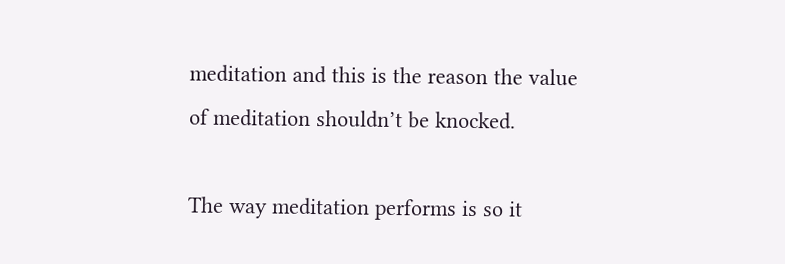meditation and this is the reason the value of meditation shouldn’t be knocked.

The way meditation performs is so it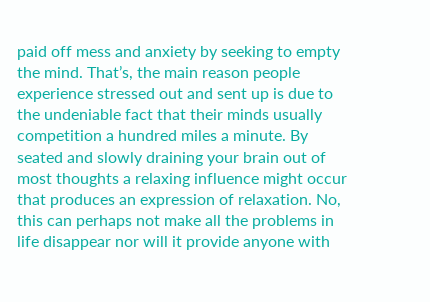paid off mess and anxiety by seeking to empty the mind. That’s, the main reason people experience stressed out and sent up is due to the undeniable fact that their minds usually competition a hundred miles a minute. By seated and slowly draining your brain out of most thoughts a relaxing influence might occur that produces an expression of relaxation. No, this can perhaps not make all the problems in life disappear nor will it provide anyone with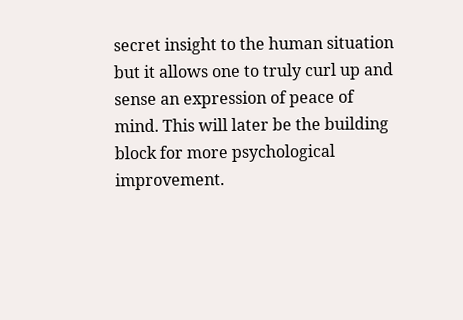secret insight to the human situation but it allows one to truly curl up and sense an expression of peace of mind. This will later be the building block for more psychological improvement.